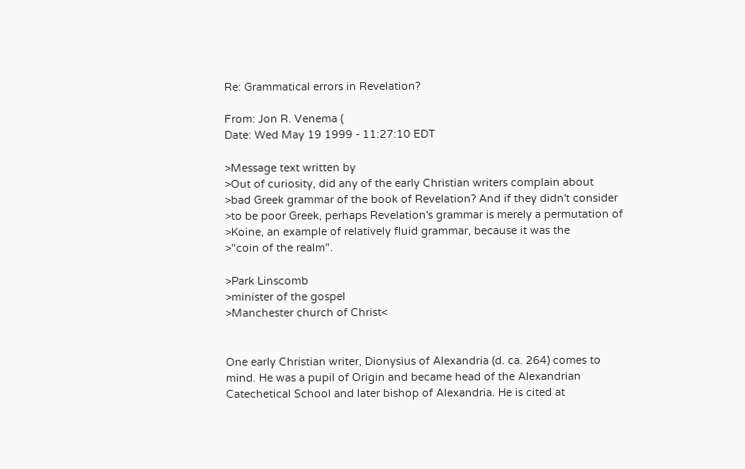Re: Grammatical errors in Revelation?

From: Jon R. Venema (
Date: Wed May 19 1999 - 11:27:10 EDT

>Message text written by
>Out of curiosity, did any of the early Christian writers complain about
>bad Greek grammar of the book of Revelation? And if they didn't consider
>to be poor Greek, perhaps Revelation's grammar is merely a permutation of
>Koine, an example of relatively fluid grammar, because it was the
>"coin of the realm".

>Park Linscomb
>minister of the gospel
>Manchester church of Christ<


One early Christian writer, Dionysius of Alexandria (d. ca. 264) comes to
mind. He was a pupil of Origin and became head of the Alexandrian
Catechetical School and later bishop of Alexandria. He is cited at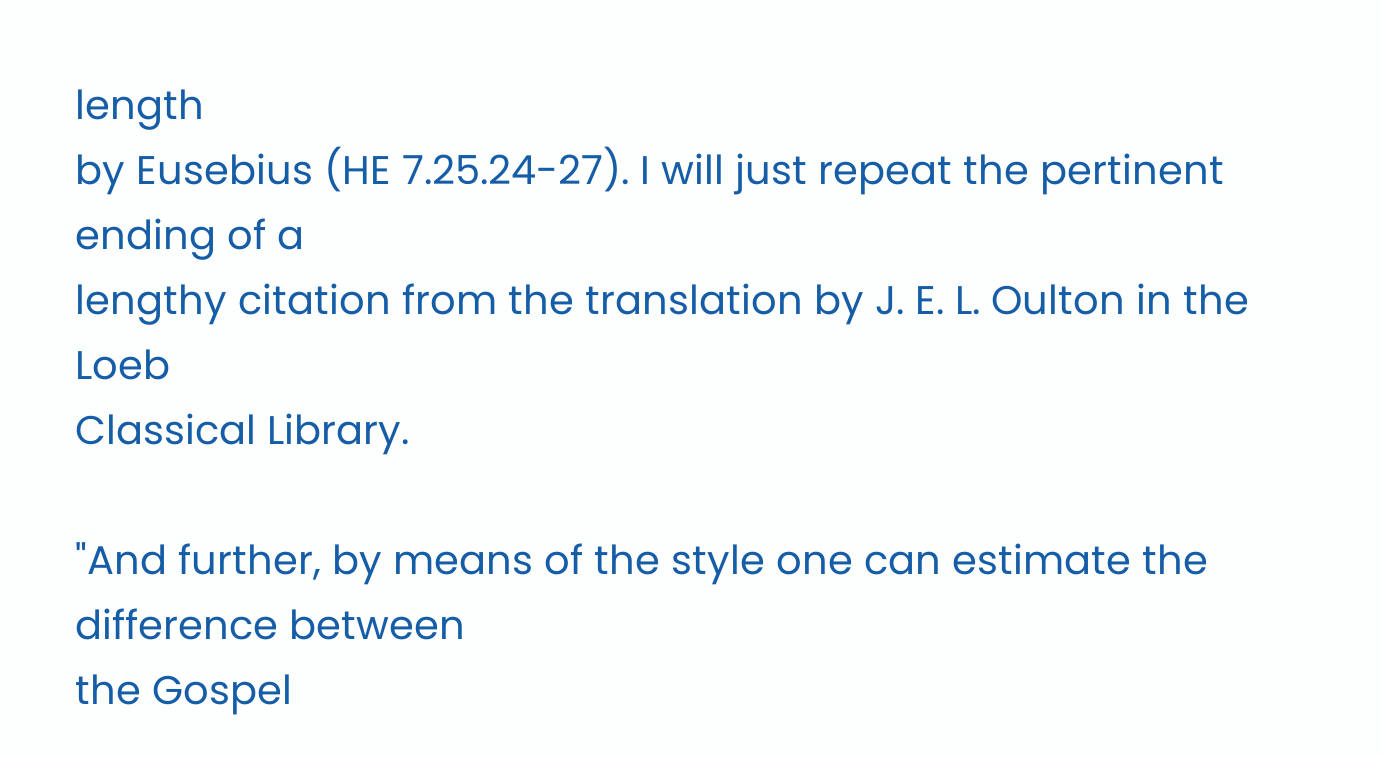length
by Eusebius (HE 7.25.24-27). I will just repeat the pertinent ending of a
lengthy citation from the translation by J. E. L. Oulton in the Loeb
Classical Library.

"And further, by means of the style one can estimate the difference between
the Gospel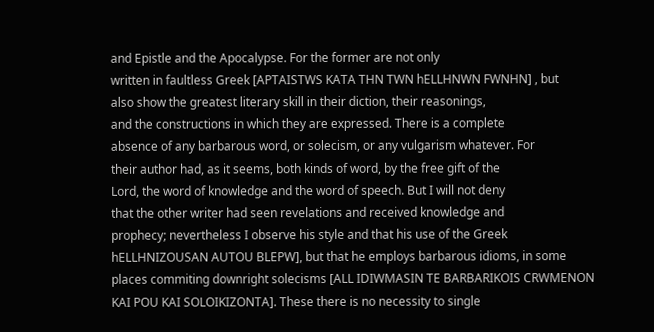and Epistle and the Apocalypse. For the former are not only
written in faultless Greek [APTAISTWS KATA THN TWN hELLHNWN FWNHN] , but
also show the greatest literary skill in their diction, their reasonings,
and the constructions in which they are expressed. There is a complete
absence of any barbarous word, or solecism, or any vulgarism whatever. For
their author had, as it seems, both kinds of word, by the free gift of the
Lord, the word of knowledge and the word of speech. But I will not deny
that the other writer had seen revelations and received knowledge and
prophecy; nevertheless I observe his style and that his use of the Greek
hELLHNIZOUSAN AUTOU BLEPW], but that he employs barbarous idioms, in some
places commiting downright solecisms [ALL IDIWMASIN TE BARBARIKOIS CRWMENON
KAI POU KAI SOLOIKIZONTA]. These there is no necessity to single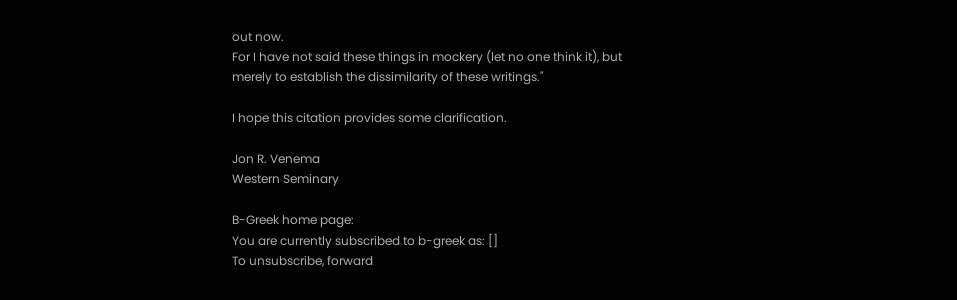out now.
For I have not said these things in mockery (let no one think it), but
merely to establish the dissimilarity of these writings."

I hope this citation provides some clarification.

Jon R. Venema
Western Seminary

B-Greek home page:
You are currently subscribed to b-greek as: []
To unsubscribe, forward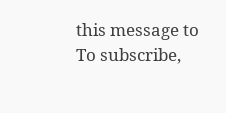this message to
To subscribe,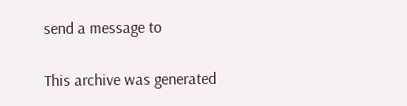send a message to

This archive was generated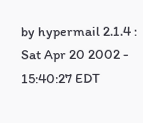by hypermail 2.1.4 : Sat Apr 20 2002 - 15:40:27 EDT